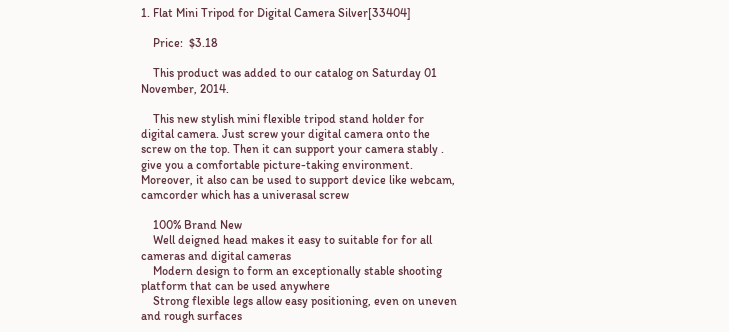1. Flat Mini Tripod for Digital Camera Silver[33404]

    Price:  $3.18

    This product was added to our catalog on Saturday 01 November, 2014.

    This new stylish mini flexible tripod stand holder for digital camera. Just screw your digital camera onto the screw on the top. Then it can support your camera stably . give you a comfortable picture-taking environment. Moreover, it also can be used to support device like webcam, camcorder which has a univerasal screw

    100% Brand New
    Well deigned head makes it easy to suitable for for all cameras and digital cameras
    Modern design to form an exceptionally stable shooting platform that can be used anywhere
    Strong flexible legs allow easy positioning, even on uneven and rough surfaces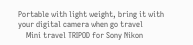Portable with light weight, bring it with your digital camera when go travel
    Mini travel TRIPOD for Sony Nikon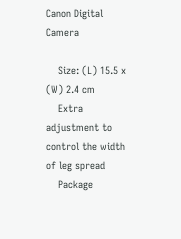Canon Digital Camera

    Size: (L) 15.5 x (W) 2.4 cm
    Extra adjustment to control the width of leg spread
    Package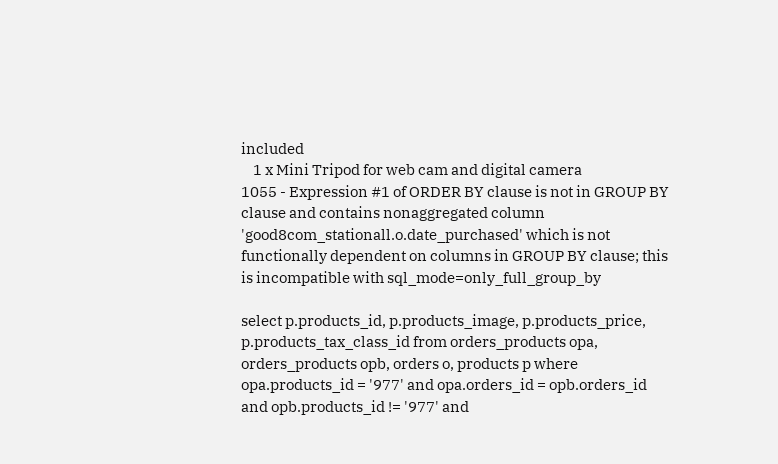included
    1 x Mini Tripod for web cam and digital camera
1055 - Expression #1 of ORDER BY clause is not in GROUP BY clause and contains nonaggregated column 'good8com_stationall.o.date_purchased' which is not functionally dependent on columns in GROUP BY clause; this is incompatible with sql_mode=only_full_group_by

select p.products_id, p.products_image, p.products_price, p.products_tax_class_id from orders_products opa, orders_products opb, orders o, products p where opa.products_id = '977' and opa.orders_id = opb.orders_id and opb.products_id != '977' and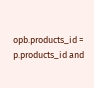opb.products_id = p.products_id and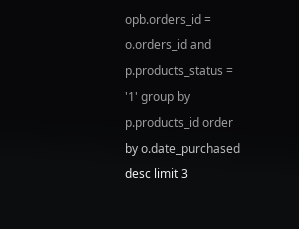opb.orders_id = o.orders_id and p.products_status = '1' group by p.products_id order by o.date_purchased desc limit 3